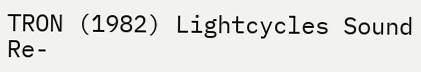TRON (1982) Lightcycles Sound Re-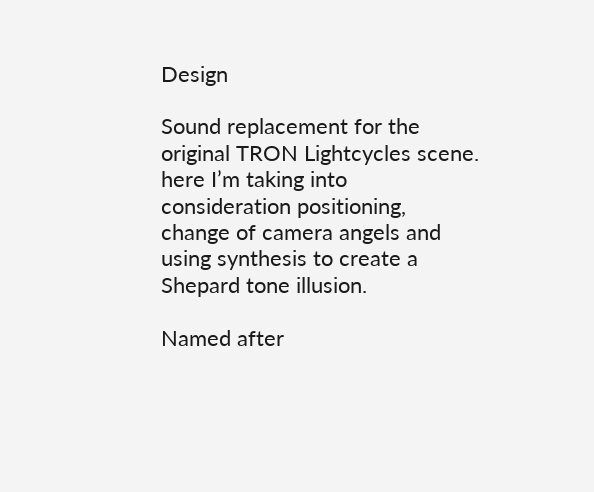Design

Sound replacement for the original TRON Lightcycles scene. here I’m taking into consideration positioning, change of camera angels and using synthesis to create a Shepard tone illusion.

Named after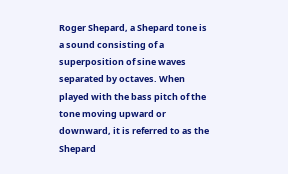Roger Shepard, a Shepard tone is a sound consisting of a superposition of sine waves separated by octaves. When played with the bass pitch of the tone moving upward or downward, it is referred to as the Shepard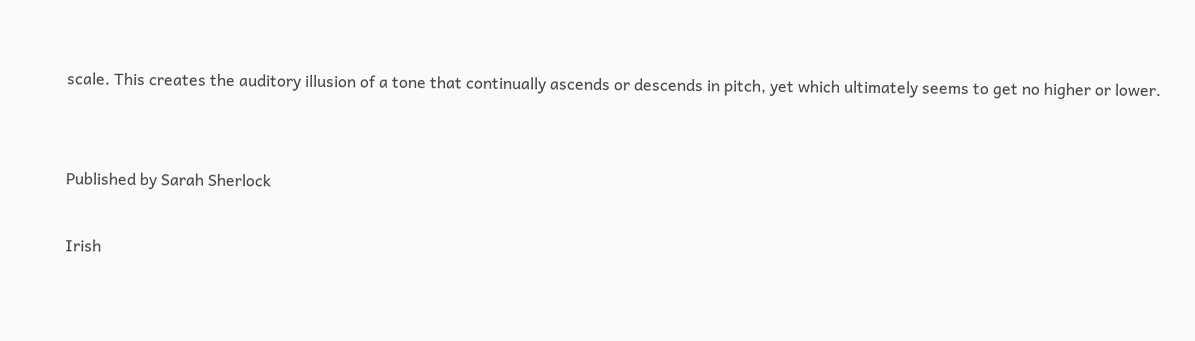scale. This creates the auditory illusion of a tone that continually ascends or descends in pitch, yet which ultimately seems to get no higher or lower.


Published by Sarah Sherlock

Irish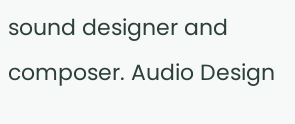sound designer and composer. Audio Design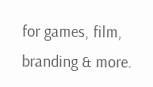for games, film, branding & more.